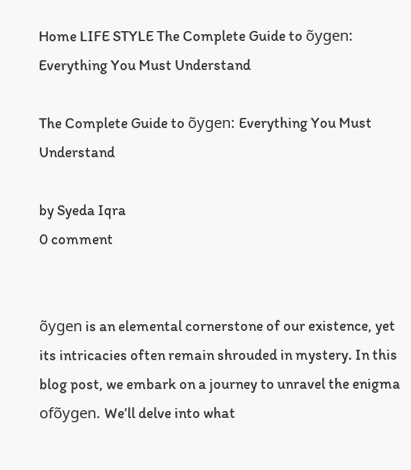Home LIFE STYLE The Complete Guide to õygen: Everything You Must Understand

The Complete Guide to õygen: Everything You Must Understand

by Syeda Iqra
0 comment


õygen is an elemental cornerstone of our existence, yet its intricacies often remain shrouded in mystery. In this blog post, we embark on a journey to unravel the enigma ofõygen. We’ll delve into what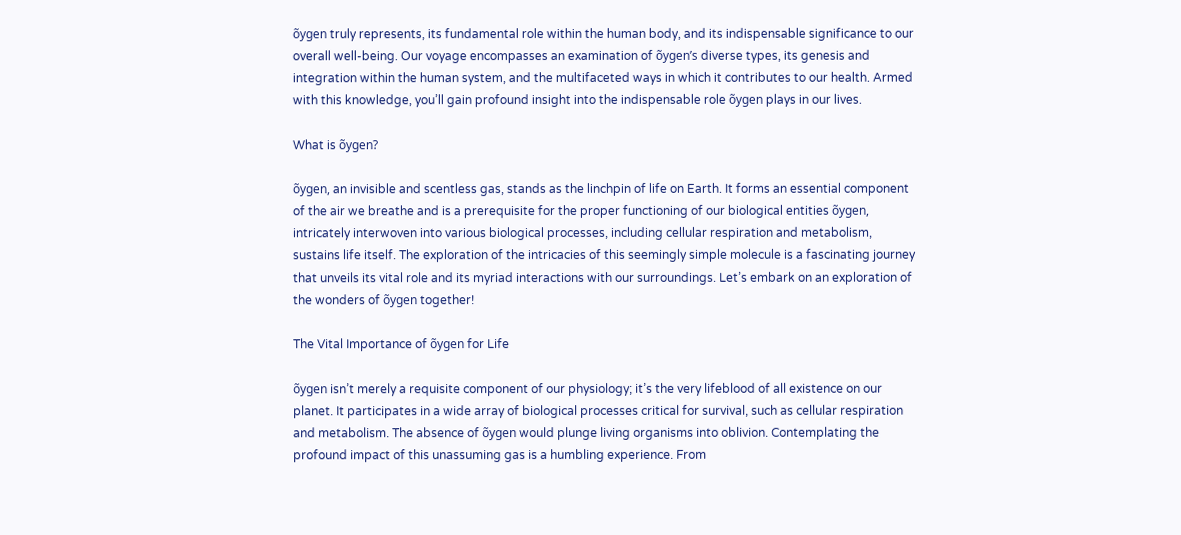õygen truly represents, its fundamental role within the human body, and its indispensable significance to our overall well-being. Our voyage encompasses an examination of õygen’s diverse types, its genesis and integration within the human system, and the multifaceted ways in which it contributes to our health. Armed with this knowledge, you’ll gain profound insight into the indispensable role õygen plays in our lives.

What is õygen?

õygen, an invisible and scentless gas, stands as the linchpin of life on Earth. It forms an essential component of the air we breathe and is a prerequisite for the proper functioning of our biological entities õygen, intricately interwoven into various biological processes, including cellular respiration and metabolism, sustains life itself. The exploration of the intricacies of this seemingly simple molecule is a fascinating journey that unveils its vital role and its myriad interactions with our surroundings. Let’s embark on an exploration of the wonders of õygen together!

The Vital Importance of õygen for Life

õygen isn’t merely a requisite component of our physiology; it’s the very lifeblood of all existence on our planet. It participates in a wide array of biological processes critical for survival, such as cellular respiration and metabolism. The absence of õygen would plunge living organisms into oblivion. Contemplating the profound impact of this unassuming gas is a humbling experience. From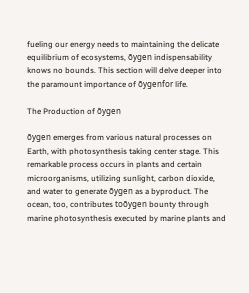fueling our energy needs to maintaining the delicate equilibrium of ecosystems, õygen indispensability knows no bounds. This section will delve deeper into the paramount importance of õygenfor life.

The Production of õygen

õygen emerges from various natural processes on Earth, with photosynthesis taking center stage. This remarkable process occurs in plants and certain microorganisms, utilizing sunlight, carbon dioxide, and water to generate õygen as a byproduct. The ocean, too, contributes toõygen bounty through marine photosynthesis executed by marine plants and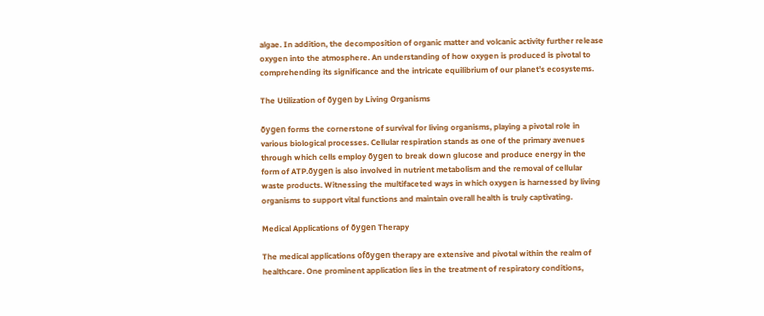algae. In addition, the decomposition of organic matter and volcanic activity further release oxygen into the atmosphere. An understanding of how oxygen is produced is pivotal to comprehending its significance and the intricate equilibrium of our planet’s ecosystems.

The Utilization of õygen by Living Organisms

õygen forms the cornerstone of survival for living organisms, playing a pivotal role in various biological processes. Cellular respiration stands as one of the primary avenues through which cells employ õygen to break down glucose and produce energy in the form of ATP.õygen is also involved in nutrient metabolism and the removal of cellular waste products. Witnessing the multifaceted ways in which oxygen is harnessed by living organisms to support vital functions and maintain overall health is truly captivating.

Medical Applications of õygen Therapy

The medical applications ofõygen therapy are extensive and pivotal within the realm of healthcare. One prominent application lies in the treatment of respiratory conditions,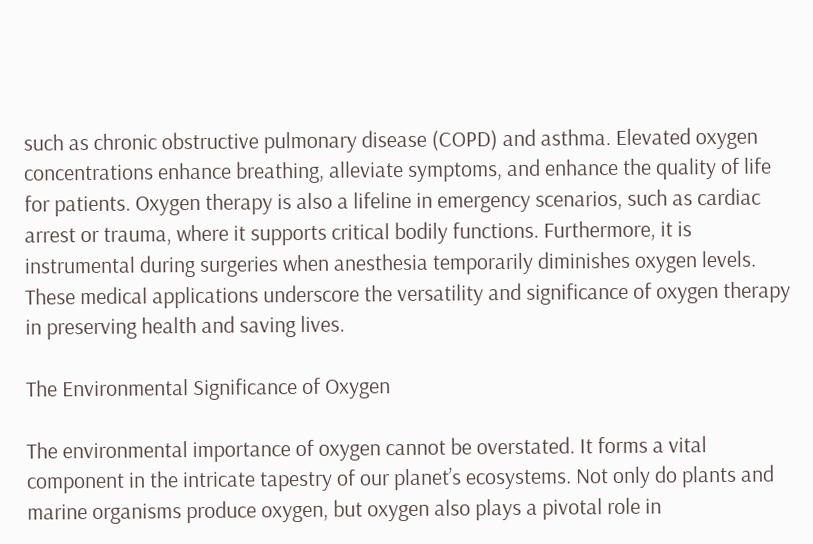such as chronic obstructive pulmonary disease (COPD) and asthma. Elevated oxygen concentrations enhance breathing, alleviate symptoms, and enhance the quality of life for patients. Oxygen therapy is also a lifeline in emergency scenarios, such as cardiac arrest or trauma, where it supports critical bodily functions. Furthermore, it is instrumental during surgeries when anesthesia temporarily diminishes oxygen levels. These medical applications underscore the versatility and significance of oxygen therapy in preserving health and saving lives.

The Environmental Significance of Oxygen

The environmental importance of oxygen cannot be overstated. It forms a vital component in the intricate tapestry of our planet’s ecosystems. Not only do plants and marine organisms produce oxygen, but oxygen also plays a pivotal role in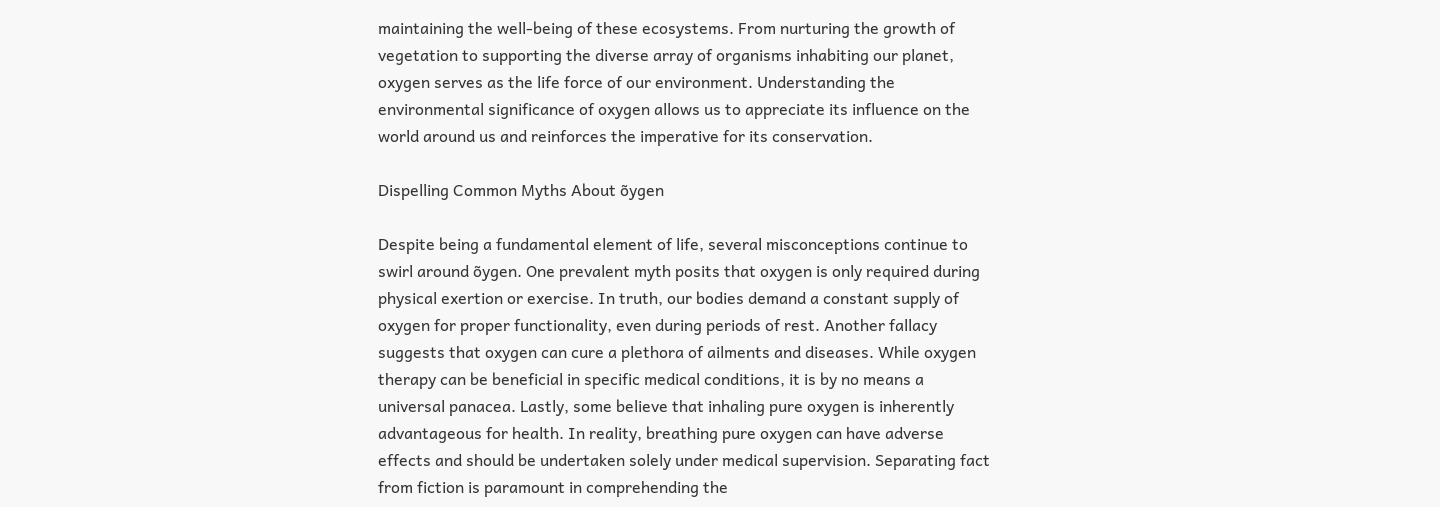maintaining the well-being of these ecosystems. From nurturing the growth of vegetation to supporting the diverse array of organisms inhabiting our planet, oxygen serves as the life force of our environment. Understanding the environmental significance of oxygen allows us to appreciate its influence on the world around us and reinforces the imperative for its conservation.

Dispelling Common Myths About õygen

Despite being a fundamental element of life, several misconceptions continue to swirl around õygen. One prevalent myth posits that oxygen is only required during physical exertion or exercise. In truth, our bodies demand a constant supply of oxygen for proper functionality, even during periods of rest. Another fallacy suggests that oxygen can cure a plethora of ailments and diseases. While oxygen therapy can be beneficial in specific medical conditions, it is by no means a universal panacea. Lastly, some believe that inhaling pure oxygen is inherently advantageous for health. In reality, breathing pure oxygen can have adverse effects and should be undertaken solely under medical supervision. Separating fact from fiction is paramount in comprehending the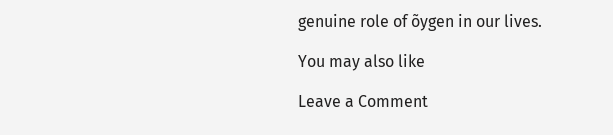genuine role of õygen in our lives.

You may also like

Leave a Comment